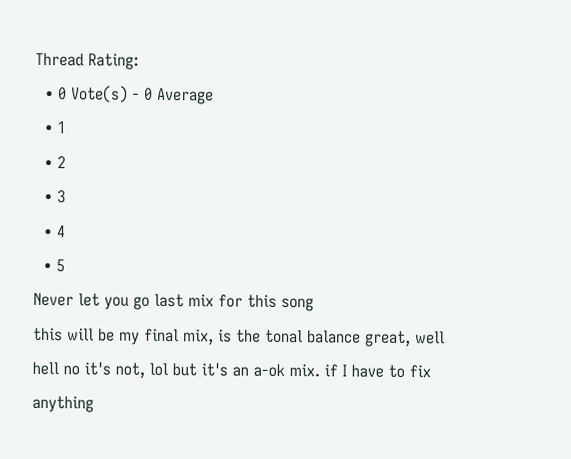Thread Rating:
  • 0 Vote(s) - 0 Average
  • 1
  • 2
  • 3
  • 4
  • 5
Never let you go last mix for this song
this will be my final mix, is the tonal balance great, well hell no it's not, lol but it's an a-ok mix. if I have to fix anything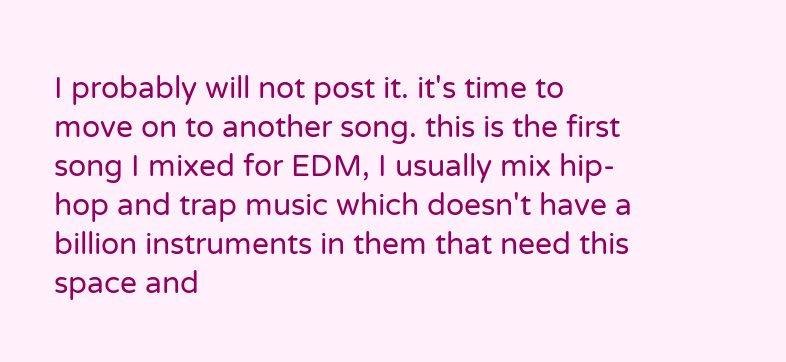I probably will not post it. it's time to move on to another song. this is the first song I mixed for EDM, I usually mix hip-hop and trap music which doesn't have a billion instruments in them that need this space and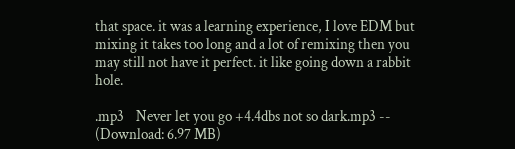that space. it was a learning experience, I love EDM but mixing it takes too long and a lot of remixing then you may still not have it perfect. it like going down a rabbit hole.

.mp3    Never let you go +4.4dbs not so dark.mp3 --  (Download: 6.97 MB)